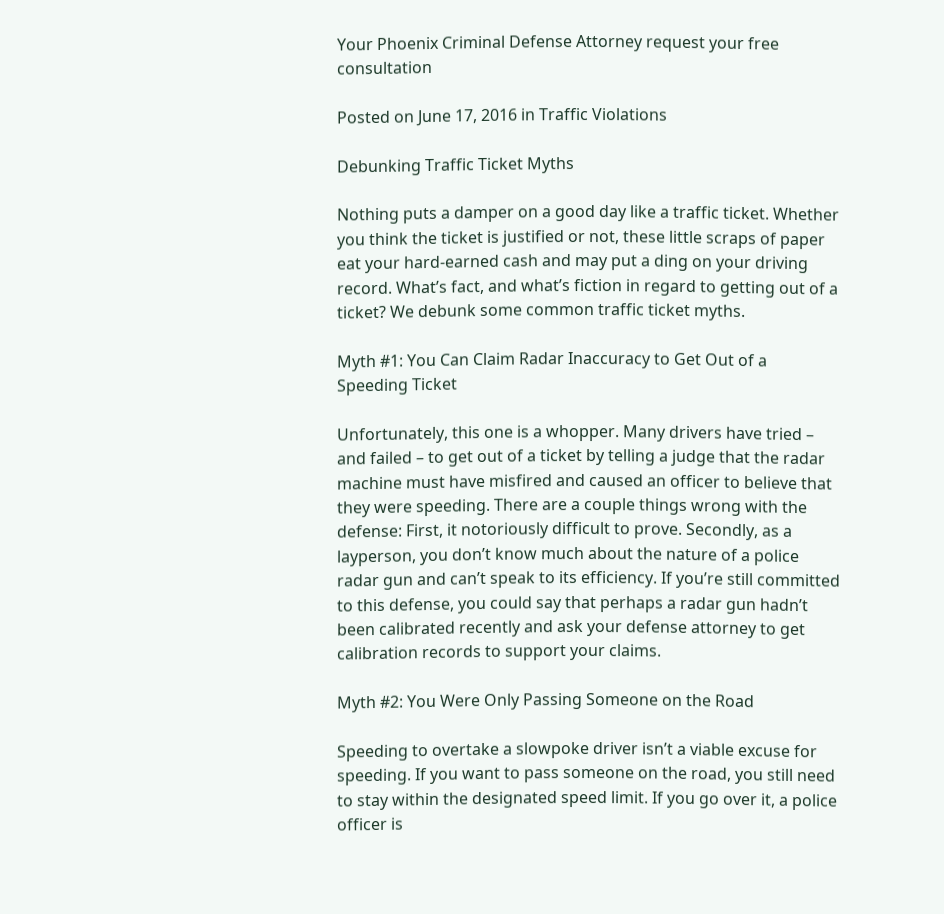Your Phoenix Criminal Defense Attorney request your free consultation

Posted on June 17, 2016 in Traffic Violations

Debunking Traffic Ticket Myths

Nothing puts a damper on a good day like a traffic ticket. Whether you think the ticket is justified or not, these little scraps of paper eat your hard-earned cash and may put a ding on your driving record. What’s fact, and what’s fiction in regard to getting out of a ticket? We debunk some common traffic ticket myths.

Myth #1: You Can Claim Radar Inaccuracy to Get Out of a Speeding Ticket

Unfortunately, this one is a whopper. Many drivers have tried – and failed – to get out of a ticket by telling a judge that the radar machine must have misfired and caused an officer to believe that they were speeding. There are a couple things wrong with the defense: First, it notoriously difficult to prove. Secondly, as a layperson, you don’t know much about the nature of a police radar gun and can’t speak to its efficiency. If you’re still committed to this defense, you could say that perhaps a radar gun hadn’t been calibrated recently and ask your defense attorney to get calibration records to support your claims.

Myth #2: You Were Only Passing Someone on the Road

Speeding to overtake a slowpoke driver isn’t a viable excuse for speeding. If you want to pass someone on the road, you still need to stay within the designated speed limit. If you go over it, a police officer is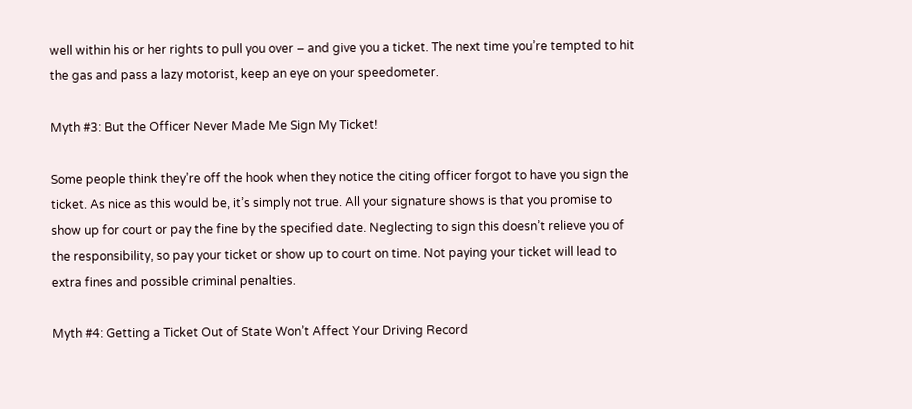well within his or her rights to pull you over – and give you a ticket. The next time you’re tempted to hit the gas and pass a lazy motorist, keep an eye on your speedometer.

Myth #3: But the Officer Never Made Me Sign My Ticket!

Some people think they’re off the hook when they notice the citing officer forgot to have you sign the ticket. As nice as this would be, it’s simply not true. All your signature shows is that you promise to show up for court or pay the fine by the specified date. Neglecting to sign this doesn’t relieve you of the responsibility, so pay your ticket or show up to court on time. Not paying your ticket will lead to extra fines and possible criminal penalties.

Myth #4: Getting a Ticket Out of State Won’t Affect Your Driving Record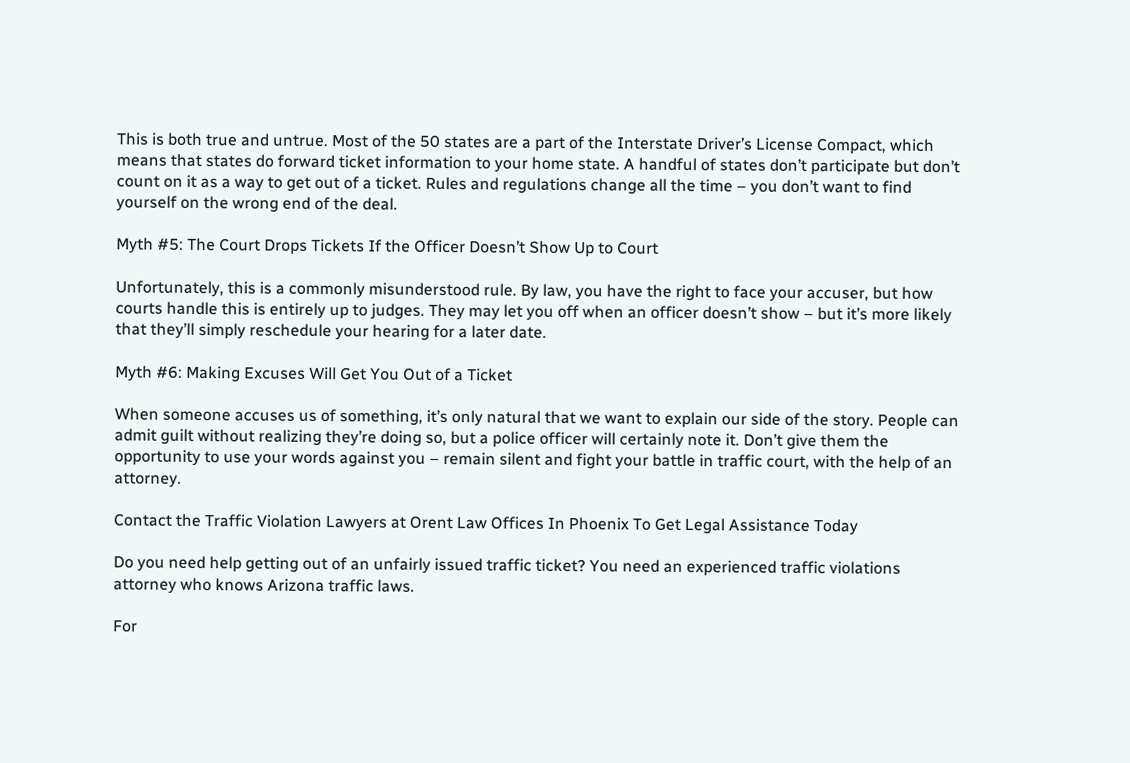This is both true and untrue. Most of the 50 states are a part of the Interstate Driver’s License Compact, which means that states do forward ticket information to your home state. A handful of states don’t participate but don’t count on it as a way to get out of a ticket. Rules and regulations change all the time – you don’t want to find yourself on the wrong end of the deal.

Myth #5: The Court Drops Tickets If the Officer Doesn’t Show Up to Court

Unfortunately, this is a commonly misunderstood rule. By law, you have the right to face your accuser, but how courts handle this is entirely up to judges. They may let you off when an officer doesn’t show – but it’s more likely that they’ll simply reschedule your hearing for a later date.

Myth #6: Making Excuses Will Get You Out of a Ticket

When someone accuses us of something, it’s only natural that we want to explain our side of the story. People can admit guilt without realizing they’re doing so, but a police officer will certainly note it. Don’t give them the opportunity to use your words against you – remain silent and fight your battle in traffic court, with the help of an attorney.

Contact the Traffic Violation Lawyers at Orent Law Offices In Phoenix To Get Legal Assistance Today

Do you need help getting out of an unfairly issued traffic ticket? You need an experienced traffic violations attorney who knows Arizona traffic laws.

For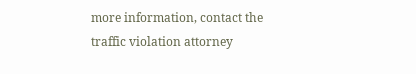more information, contact the traffic violation attorney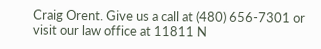Craig Orent. Give us a call at (480) 656-7301 or visit our law office at 11811 N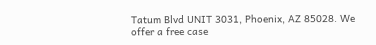Tatum Blvd UNIT 3031, Phoenix, AZ 85028. We offer a free case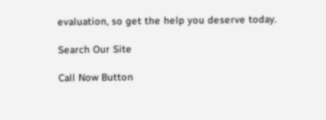evaluation, so get the help you deserve today.

Search Our Site

Call Now Button